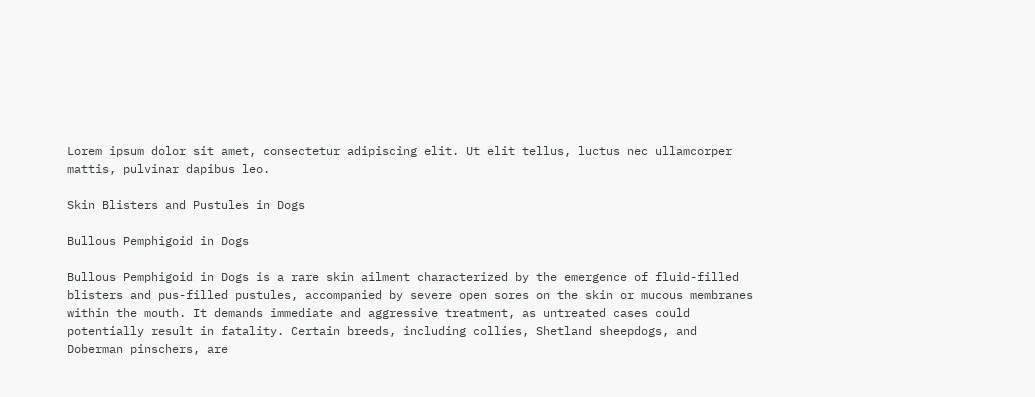Lorem ipsum dolor sit amet, consectetur adipiscing elit. Ut elit tellus, luctus nec ullamcorper mattis, pulvinar dapibus leo.

Skin Blisters and Pustules in Dogs

Bullous Pemphigoid in Dogs

Bullous Pemphigoid in Dogs is a rare skin ailment characterized by the emergence of fluid-filled blisters and pus-filled pustules, accompanied by severe open sores on the skin or mucous membranes within the mouth. It demands immediate and aggressive treatment, as untreated cases could potentially result in fatality. Certain breeds, including collies, Shetland sheepdogs, and Doberman pinschers, are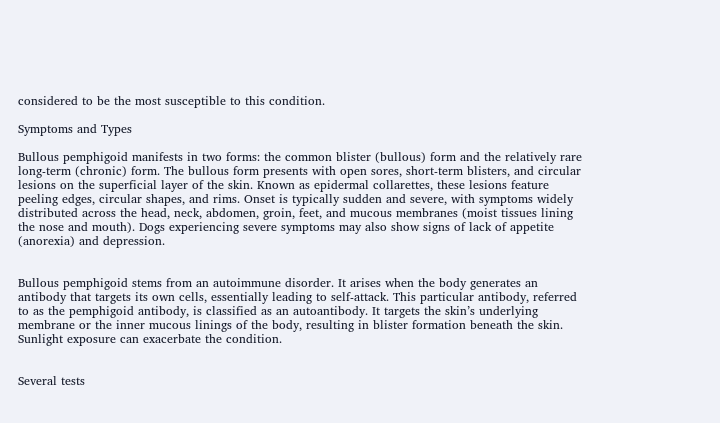considered to be the most susceptible to this condition.

Symptoms and Types

Bullous pemphigoid manifests in two forms: the common blister (bullous) form and the relatively rare long-term (chronic) form. The bullous form presents with open sores, short-term blisters, and circular lesions on the superficial layer of the skin. Known as epidermal collarettes, these lesions feature peeling edges, circular shapes, and rims. Onset is typically sudden and severe, with symptoms widely distributed across the head, neck, abdomen, groin, feet, and mucous membranes (moist tissues lining the nose and mouth). Dogs experiencing severe symptoms may also show signs of lack of appetite (anorexia) and depression.


Bullous pemphigoid stems from an autoimmune disorder. It arises when the body generates an antibody that targets its own cells, essentially leading to self-attack. This particular antibody, referred to as the pemphigoid antibody, is classified as an autoantibody. It targets the skin’s underlying membrane or the inner mucous linings of the body, resulting in blister formation beneath the skin. Sunlight exposure can exacerbate the condition.


Several tests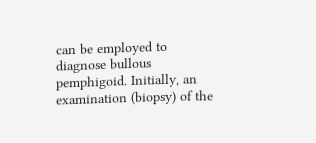can be employed to diagnose bullous pemphigoid. Initially, an examination (biopsy) of the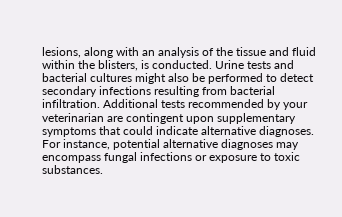lesions, along with an analysis of the tissue and fluid within the blisters, is conducted. Urine tests and bacterial cultures might also be performed to detect secondary infections resulting from bacterial infiltration. Additional tests recommended by your veterinarian are contingent upon supplementary symptoms that could indicate alternative diagnoses. For instance, potential alternative diagnoses may encompass fungal infections or exposure to toxic substances.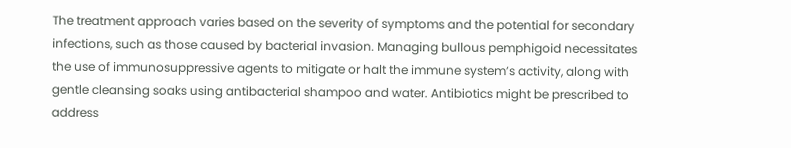The treatment approach varies based on the severity of symptoms and the potential for secondary infections, such as those caused by bacterial invasion. Managing bullous pemphigoid necessitates the use of immunosuppressive agents to mitigate or halt the immune system’s activity, along with gentle cleansing soaks using antibacterial shampoo and water. Antibiotics might be prescribed to address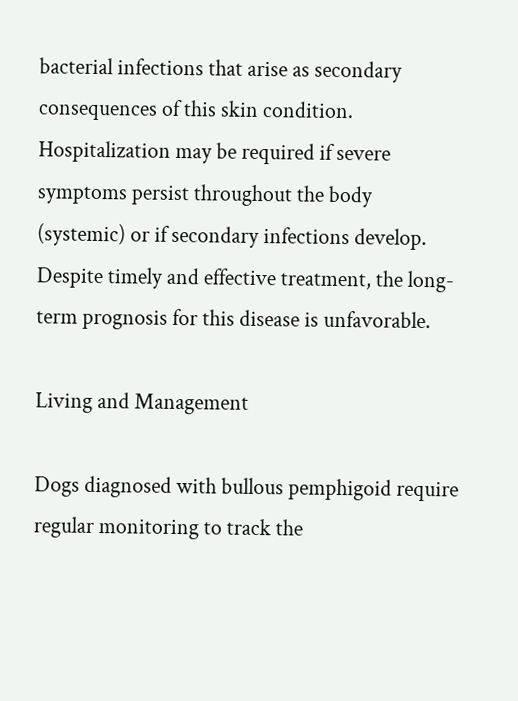bacterial infections that arise as secondary consequences of this skin condition. Hospitalization may be required if severe symptoms persist throughout the body (systemic) or if secondary infections develop. Despite timely and effective treatment, the long-term prognosis for this disease is unfavorable.

Living and Management

Dogs diagnosed with bullous pemphigoid require regular monitoring to track the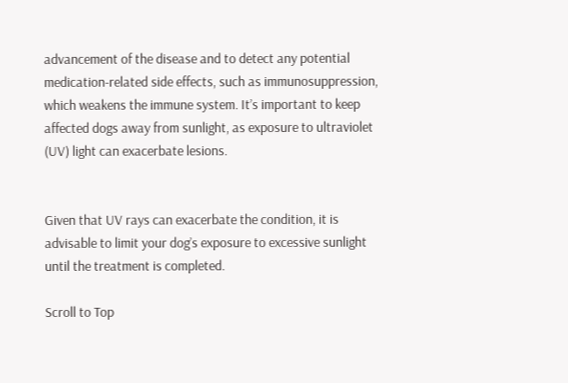advancement of the disease and to detect any potential medication-related side effects, such as immunosuppression, which weakens the immune system. It’s important to keep affected dogs away from sunlight, as exposure to ultraviolet (UV) light can exacerbate lesions.


Given that UV rays can exacerbate the condition, it is advisable to limit your dog’s exposure to excessive sunlight until the treatment is completed.

Scroll to Top